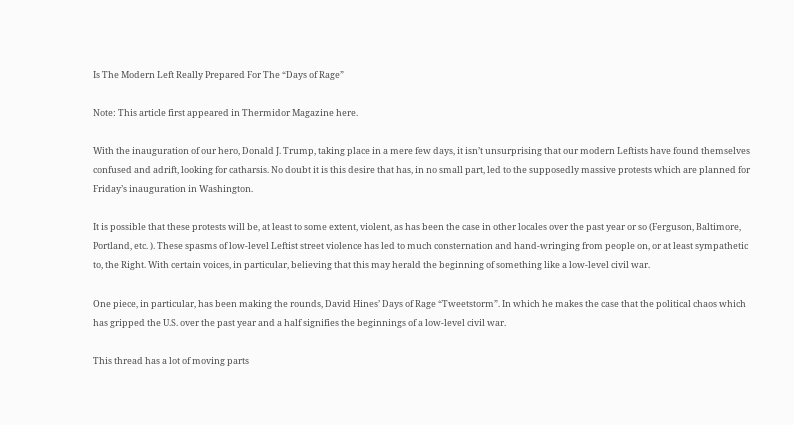Is The Modern Left Really Prepared For The “Days of Rage”

Note: This article first appeared in Thermidor Magazine here.

With the inauguration of our hero, Donald J. Trump, taking place in a mere few days, it isn’t unsurprising that our modern Leftists have found themselves confused and adrift, looking for catharsis. No doubt it is this desire that has, in no small part, led to the supposedly massive protests which are planned for Friday’s inauguration in Washington.

It is possible that these protests will be, at least to some extent, violent, as has been the case in other locales over the past year or so (Ferguson, Baltimore, Portland, etc. ). These spasms of low-level Leftist street violence has led to much consternation and hand-wringing from people on, or at least sympathetic to, the Right. With certain voices, in particular, believing that this may herald the beginning of something like a low-level civil war.

One piece, in particular, has been making the rounds, David Hines’ Days of Rage “Tweetstorm”. In which he makes the case that the political chaos which has gripped the U.S. over the past year and a half signifies the beginnings of a low-level civil war.

This thread has a lot of moving parts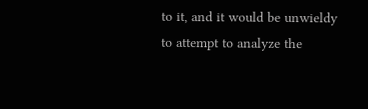to it, and it would be unwieldy to attempt to analyze the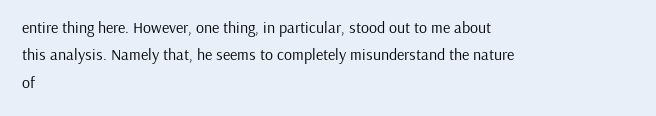entire thing here. However, one thing, in particular, stood out to me about this analysis. Namely that, he seems to completely misunderstand the nature of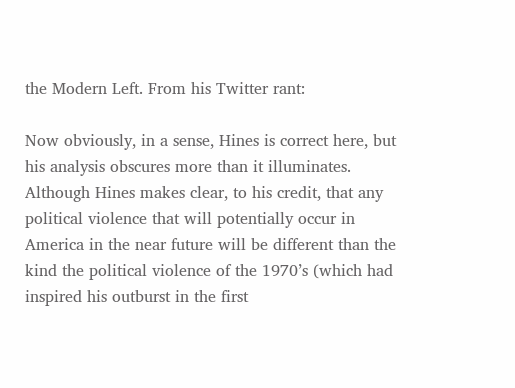the Modern Left. From his Twitter rant:

Now obviously, in a sense, Hines is correct here, but his analysis obscures more than it illuminates.
Although Hines makes clear, to his credit, that any political violence that will potentially occur in America in the near future will be different than the kind the political violence of the 1970’s (which had inspired his outburst in the first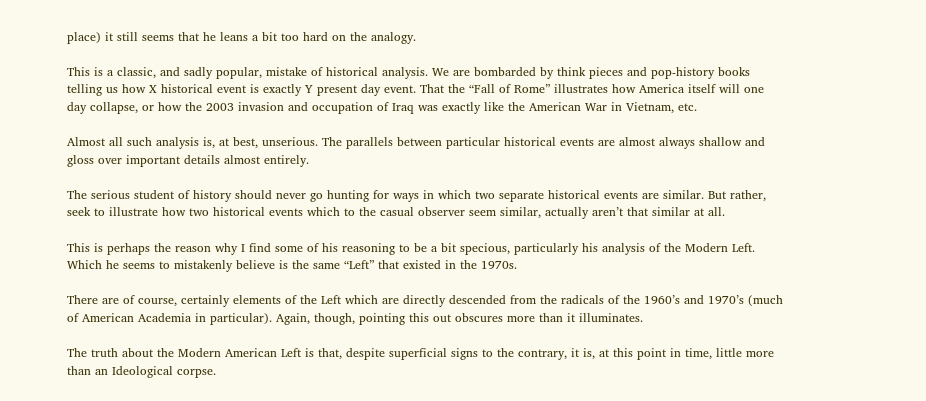place) it still seems that he leans a bit too hard on the analogy.

This is a classic, and sadly popular, mistake of historical analysis. We are bombarded by think pieces and pop-history books telling us how X historical event is exactly Y present day event. That the “Fall of Rome” illustrates how America itself will one day collapse, or how the 2003 invasion and occupation of Iraq was exactly like the American War in Vietnam, etc.

Almost all such analysis is, at best, unserious. The parallels between particular historical events are almost always shallow and gloss over important details almost entirely.

The serious student of history should never go hunting for ways in which two separate historical events are similar. But rather, seek to illustrate how two historical events which to the casual observer seem similar, actually aren’t that similar at all.

This is perhaps the reason why I find some of his reasoning to be a bit specious, particularly his analysis of the Modern Left. Which he seems to mistakenly believe is the same “Left” that existed in the 1970s.

There are of course, certainly elements of the Left which are directly descended from the radicals of the 1960’s and 1970’s (much of American Academia in particular). Again, though, pointing this out obscures more than it illuminates.

The truth about the Modern American Left is that, despite superficial signs to the contrary, it is, at this point in time, little more than an Ideological corpse.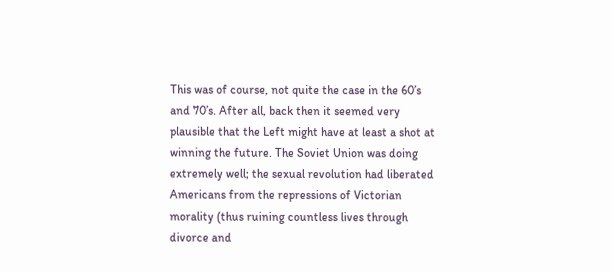This was of course, not quite the case in the 60’s and 70’s. After all, back then it seemed very plausible that the Left might have at least a shot at winning the future. The Soviet Union was doing extremely well; the sexual revolution had liberated Americans from the repressions of Victorian morality (thus ruining countless lives through divorce and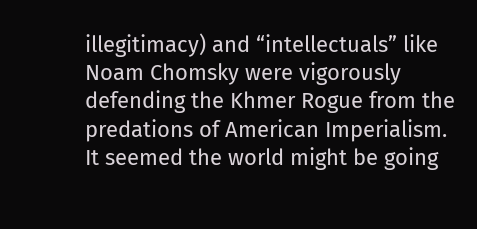illegitimacy) and “intellectuals” like Noam Chomsky were vigorously defending the Khmer Rogue from the predations of American Imperialism. It seemed the world might be going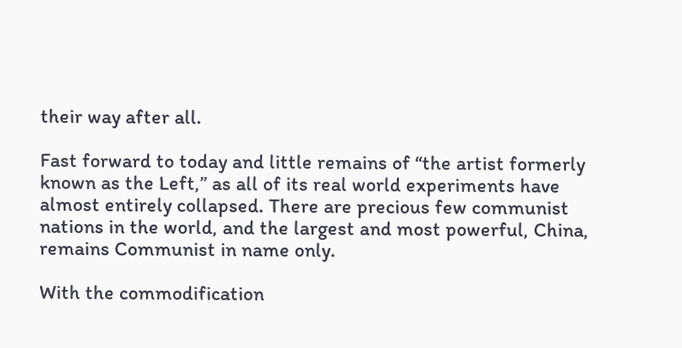their way after all.

Fast forward to today and little remains of “the artist formerly known as the Left,” as all of its real world experiments have almost entirely collapsed. There are precious few communist nations in the world, and the largest and most powerful, China, remains Communist in name only.

With the commodification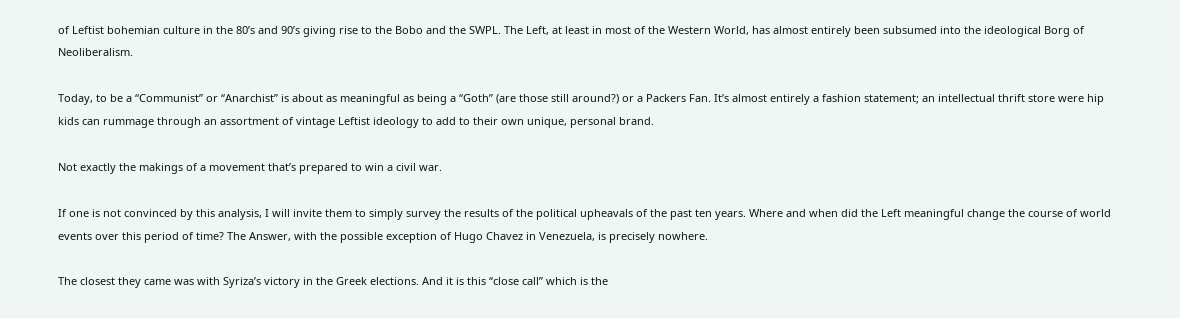of Leftist bohemian culture in the 80’s and 90’s giving rise to the Bobo and the SWPL. The Left, at least in most of the Western World, has almost entirely been subsumed into the ideological Borg of Neoliberalism.

Today, to be a “Communist” or “Anarchist” is about as meaningful as being a “Goth” (are those still around?) or a Packers Fan. It’s almost entirely a fashion statement; an intellectual thrift store were hip kids can rummage through an assortment of vintage Leftist ideology to add to their own unique, personal brand.

Not exactly the makings of a movement that’s prepared to win a civil war.

If one is not convinced by this analysis, I will invite them to simply survey the results of the political upheavals of the past ten years. Where and when did the Left meaningful change the course of world events over this period of time? The Answer, with the possible exception of Hugo Chavez in Venezuela, is precisely nowhere.

The closest they came was with Syriza’s victory in the Greek elections. And it is this “close call” which is the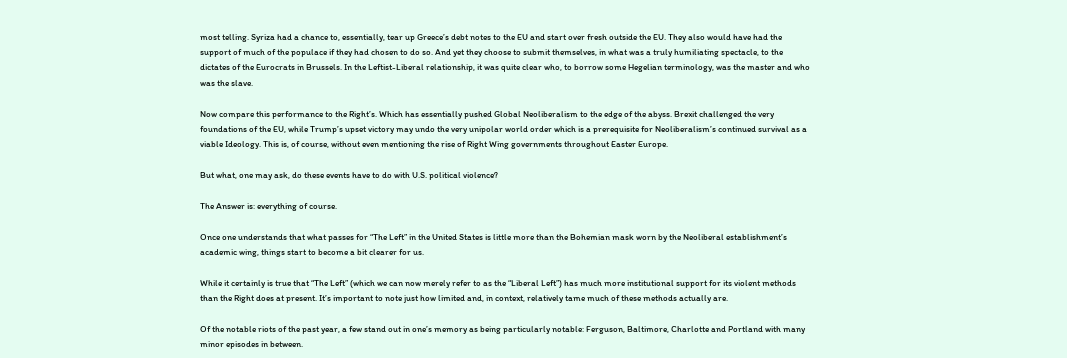most telling. Syriza had a chance to, essentially, tear up Greece’s debt notes to the EU and start over fresh outside the EU. They also would have had the support of much of the populace if they had chosen to do so. And yet they choose to submit themselves, in what was a truly humiliating spectacle, to the dictates of the Eurocrats in Brussels. In the Leftist-Liberal relationship, it was quite clear who, to borrow some Hegelian terminology, was the master and who was the slave.

Now compare this performance to the Right’s. Which has essentially pushed Global Neoliberalism to the edge of the abyss. Brexit challenged the very foundations of the EU, while Trump’s upset victory may undo the very unipolar world order which is a prerequisite for Neoliberalism’s continued survival as a viable Ideology. This is, of course, without even mentioning the rise of Right Wing governments throughout Easter Europe.

But what, one may ask, do these events have to do with U.S. political violence?

The Answer is: everything of course.

Once one understands that what passes for “The Left” in the United States is little more than the Bohemian mask worn by the Neoliberal establishment’s academic wing, things start to become a bit clearer for us.

While it certainly is true that “The Left” (which we can now merely refer to as the “Liberal Left”) has much more institutional support for its violent methods than the Right does at present. It’s important to note just how limited and, in context, relatively tame much of these methods actually are.

Of the notable riots of the past year, a few stand out in one’s memory as being particularly notable: Ferguson, Baltimore, Charlotte and Portland with many minor episodes in between.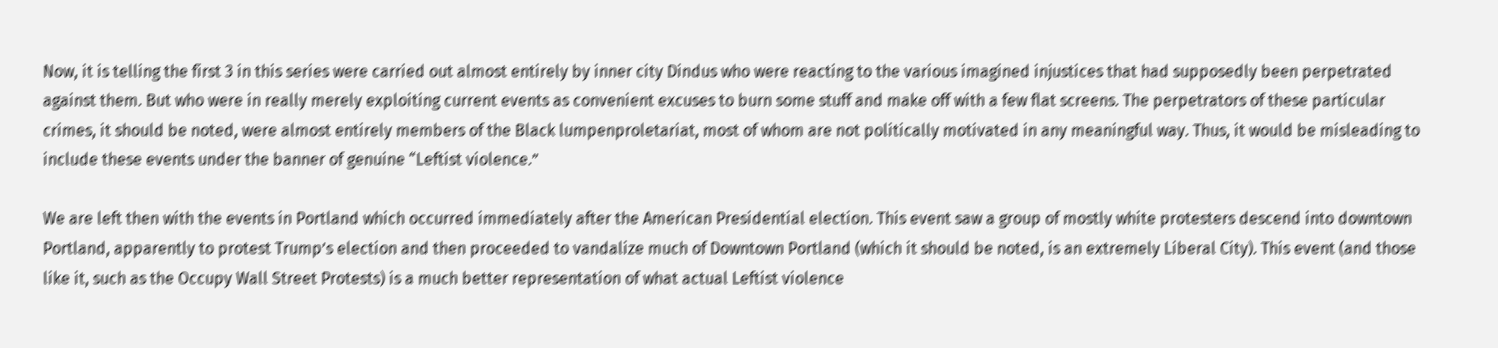Now, it is telling the first 3 in this series were carried out almost entirely by inner city Dindus who were reacting to the various imagined injustices that had supposedly been perpetrated against them. But who were in really merely exploiting current events as convenient excuses to burn some stuff and make off with a few flat screens. The perpetrators of these particular crimes, it should be noted, were almost entirely members of the Black lumpenproletariat, most of whom are not politically motivated in any meaningful way. Thus, it would be misleading to include these events under the banner of genuine “Leftist violence.”

We are left then with the events in Portland which occurred immediately after the American Presidential election. This event saw a group of mostly white protesters descend into downtown Portland, apparently to protest Trump’s election and then proceeded to vandalize much of Downtown Portland (which it should be noted, is an extremely Liberal City). This event (and those like it, such as the Occupy Wall Street Protests) is a much better representation of what actual Leftist violence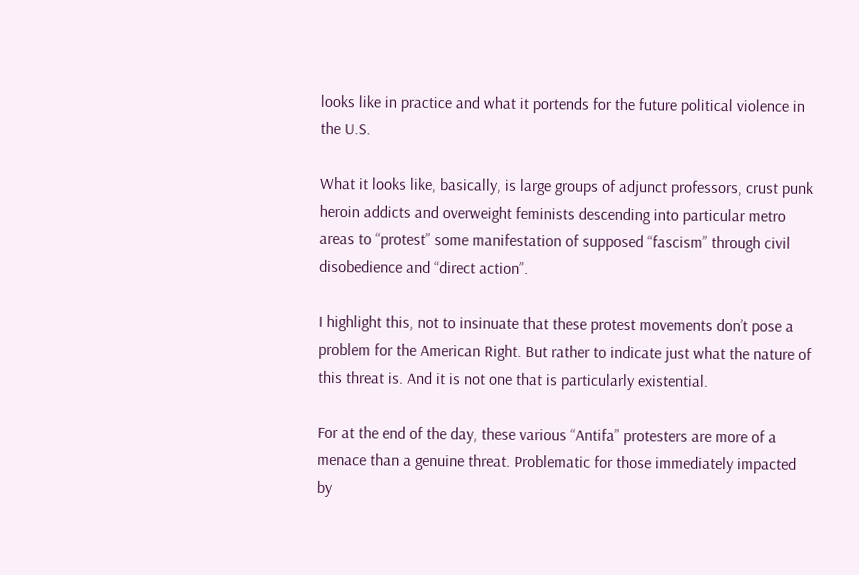looks like in practice and what it portends for the future political violence in the U.S.

What it looks like, basically, is large groups of adjunct professors, crust punk heroin addicts and overweight feminists descending into particular metro areas to “protest” some manifestation of supposed “fascism” through civil disobedience and “direct action”.

I highlight this, not to insinuate that these protest movements don’t pose a problem for the American Right. But rather to indicate just what the nature of this threat is. And it is not one that is particularly existential.

For at the end of the day, these various “Antifa” protesters are more of a menace than a genuine threat. Problematic for those immediately impacted by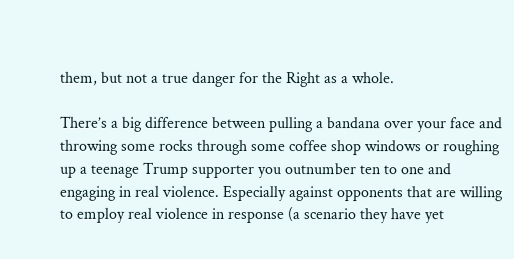them, but not a true danger for the Right as a whole.

There’s a big difference between pulling a bandana over your face and throwing some rocks through some coffee shop windows or roughing up a teenage Trump supporter you outnumber ten to one and engaging in real violence. Especially against opponents that are willing to employ real violence in response (a scenario they have yet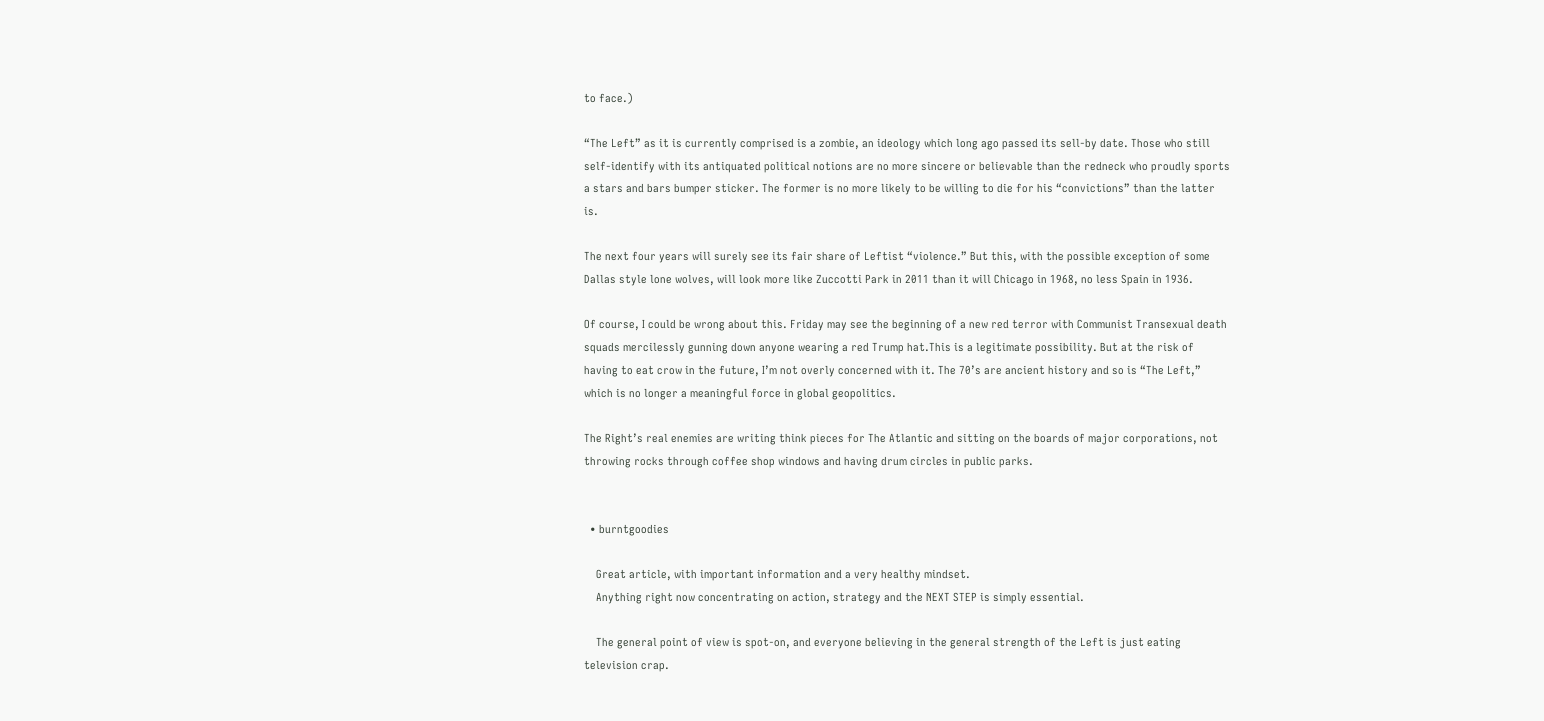to face.)

“The Left” as it is currently comprised is a zombie, an ideology which long ago passed its sell-by date. Those who still self-identify with its antiquated political notions are no more sincere or believable than the redneck who proudly sports a stars and bars bumper sticker. The former is no more likely to be willing to die for his “convictions” than the latter is.

The next four years will surely see its fair share of Leftist “violence.” But this, with the possible exception of some Dallas style lone wolves, will look more like Zuccotti Park in 2011 than it will Chicago in 1968, no less Spain in 1936.

Of course, I could be wrong about this. Friday may see the beginning of a new red terror with Communist Transexual death squads mercilessly gunning down anyone wearing a red Trump hat.This is a legitimate possibility. But at the risk of having to eat crow in the future, I’m not overly concerned with it. The 70’s are ancient history and so is “The Left,” which is no longer a meaningful force in global geopolitics.

The Right’s real enemies are writing think pieces for The Atlantic and sitting on the boards of major corporations, not throwing rocks through coffee shop windows and having drum circles in public parks.


  • burntgoodies

    Great article, with important information and a very healthy mindset.
    Anything right now concentrating on action, strategy and the NEXT STEP is simply essential.

    The general point of view is spot-on, and everyone believing in the general strength of the Left is just eating television crap.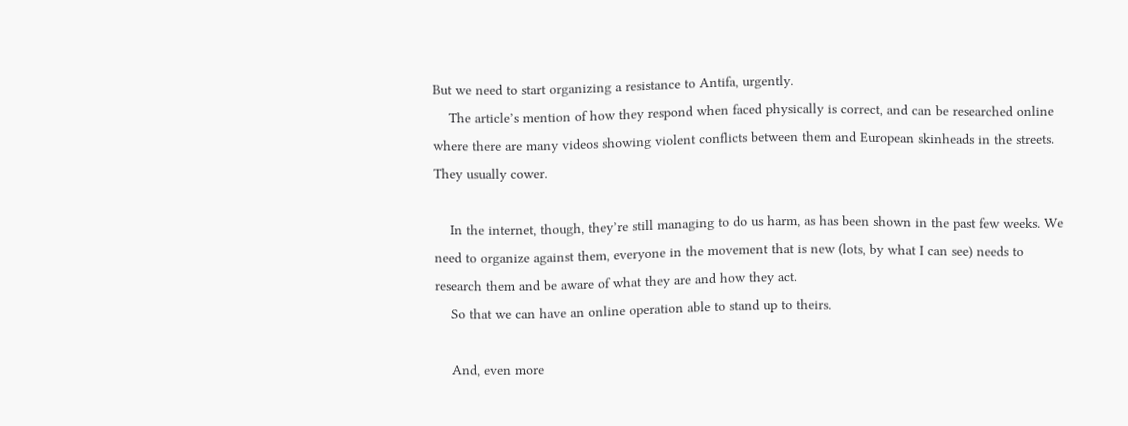But we need to start organizing a resistance to Antifa, urgently.
    The article’s mention of how they respond when faced physically is correct, and can be researched online where there are many videos showing violent conflicts between them and European skinheads in the streets. They usually cower.

    In the internet, though, they’re still managing to do us harm, as has been shown in the past few weeks. We need to organize against them, everyone in the movement that is new (lots, by what I can see) needs to research them and be aware of what they are and how they act.
    So that we can have an online operation able to stand up to theirs.

    And, even more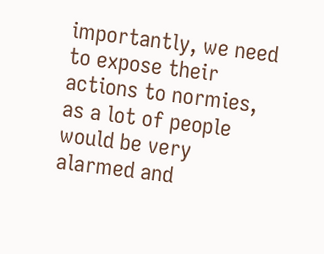importantly, we need to expose their actions to normies, as a lot of people would be very alarmed and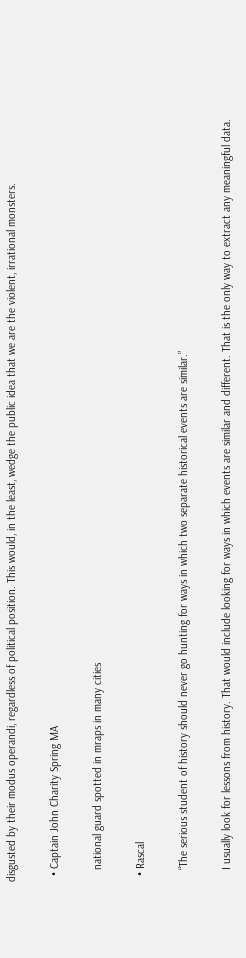disgusted by their modus operandi, regardless of political position. This would, in the least, wedge the public idea that we are the violent, irrational monsters.

  • Captain John Charity Spring MA

    national guard spotted in mraps in many cities

  • Rascal

    “The serious student of history should never go hunting for ways in which two separate historical events are similar.”

    I usually look for lessons from history. That would include looking for ways in which events are similar and different. That is the only way to extract any meaningful data.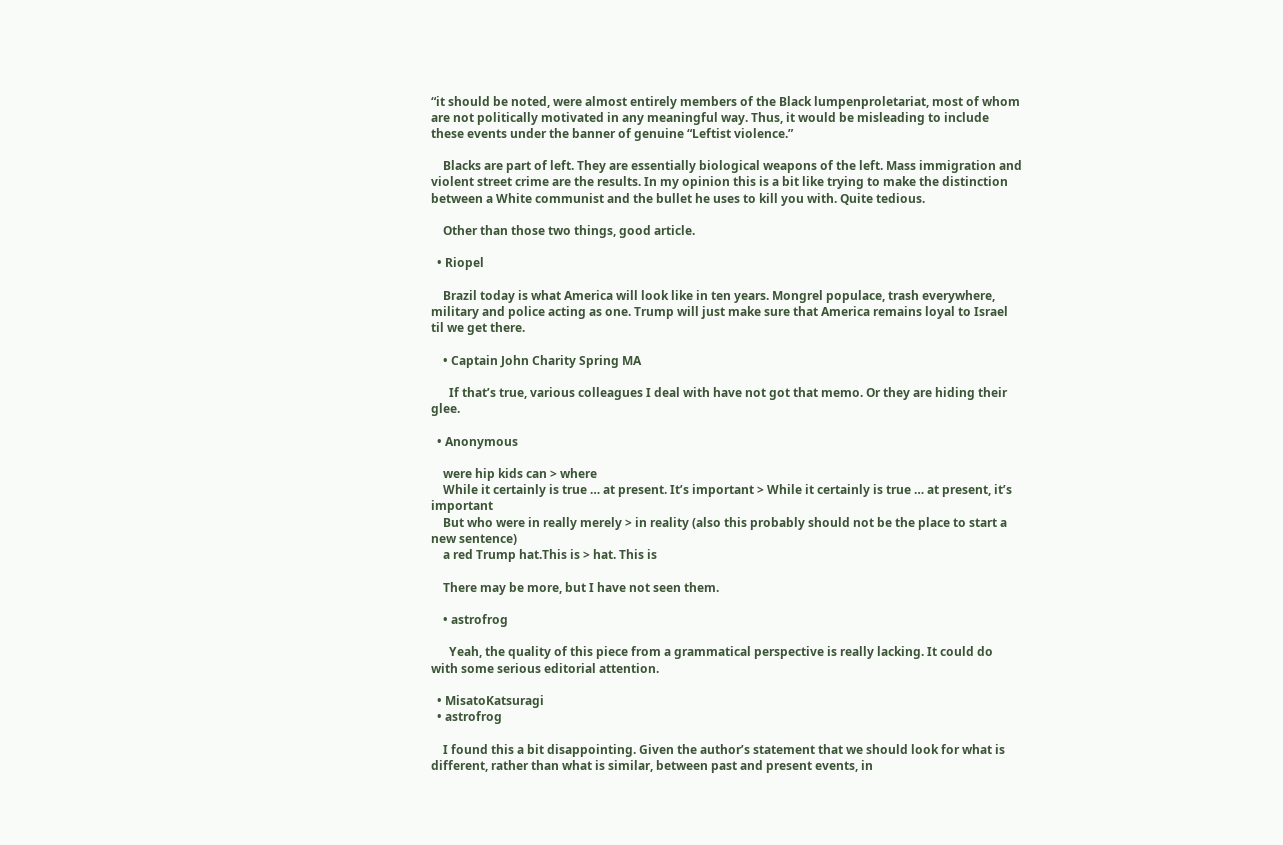“it should be noted, were almost entirely members of the Black lumpenproletariat, most of whom are not politically motivated in any meaningful way. Thus, it would be misleading to include these events under the banner of genuine “Leftist violence.”

    Blacks are part of left. They are essentially biological weapons of the left. Mass immigration and violent street crime are the results. In my opinion this is a bit like trying to make the distinction between a White communist and the bullet he uses to kill you with. Quite tedious.

    Other than those two things, good article.

  • Riopel

    Brazil today is what America will look like in ten years. Mongrel populace, trash everywhere, military and police acting as one. Trump will just make sure that America remains loyal to Israel til we get there.

    • Captain John Charity Spring MA

      If that’s true, various colleagues I deal with have not got that memo. Or they are hiding their glee.

  • Anonymous

    were hip kids can > where
    While it certainly is true … at present. It’s important > While it certainly is true … at present, it’s important
    But who were in really merely > in reality (also this probably should not be the place to start a new sentence)
    a red Trump hat.This is > hat. This is

    There may be more, but I have not seen them.

    • astrofrog

      Yeah, the quality of this piece from a grammatical perspective is really lacking. It could do with some serious editorial attention.

  • MisatoKatsuragi
  • astrofrog

    I found this a bit disappointing. Given the author’s statement that we should look for what is different, rather than what is similar, between past and present events, in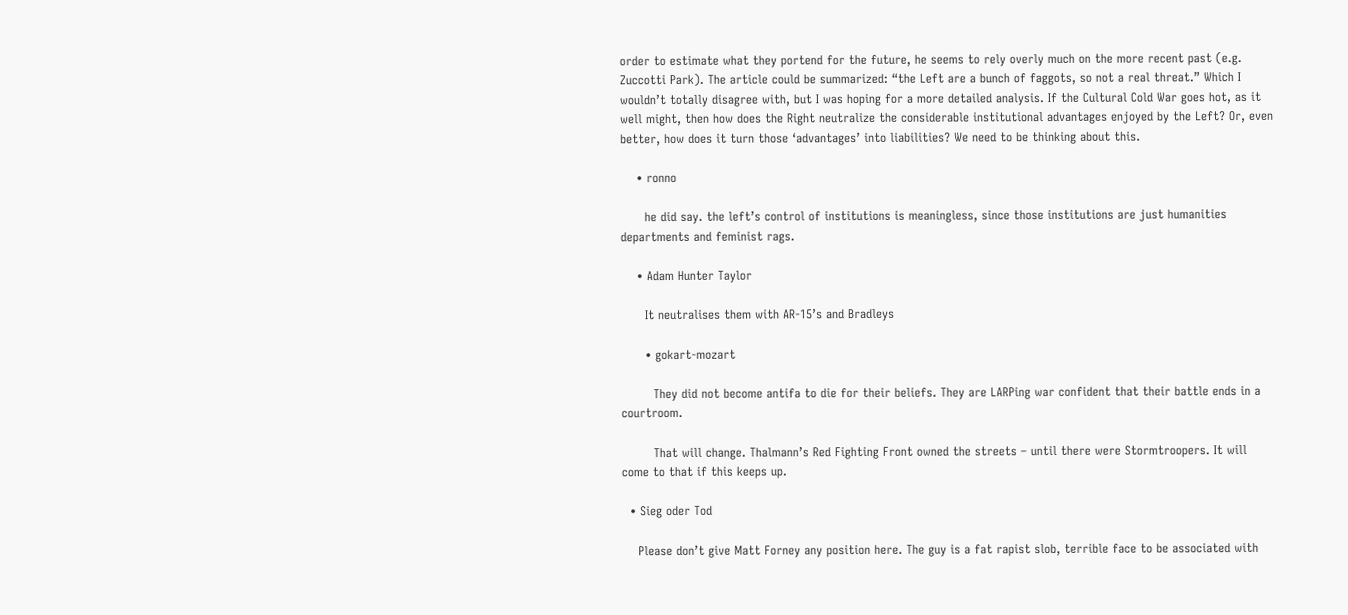order to estimate what they portend for the future, he seems to rely overly much on the more recent past (e.g. Zuccotti Park). The article could be summarized: “the Left are a bunch of faggots, so not a real threat.” Which I wouldn’t totally disagree with, but I was hoping for a more detailed analysis. If the Cultural Cold War goes hot, as it well might, then how does the Right neutralize the considerable institutional advantages enjoyed by the Left? Or, even better, how does it turn those ‘advantages’ into liabilities? We need to be thinking about this.

    • ronno

      he did say. the left’s control of institutions is meaningless, since those institutions are just humanities departments and feminist rags.

    • Adam Hunter Taylor

      It neutralises them with AR-15’s and Bradleys

      • gokart-mozart

        They did not become antifa to die for their beliefs. They are LARPing war confident that their battle ends in a courtroom.

        That will change. Thalmann’s Red Fighting Front owned the streets – until there were Stormtroopers. It will come to that if this keeps up.

  • Sieg oder Tod

    Please don’t give Matt Forney any position here. The guy is a fat rapist slob, terrible face to be associated with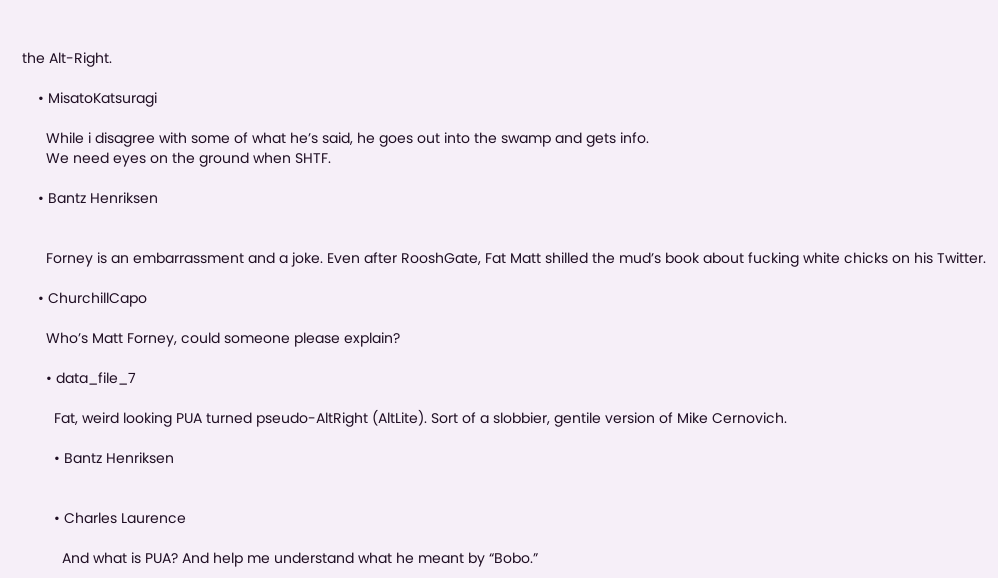the Alt-Right.

    • MisatoKatsuragi

      While i disagree with some of what he’s said, he goes out into the swamp and gets info.
      We need eyes on the ground when SHTF.

    • Bantz Henriksen


      Forney is an embarrassment and a joke. Even after RooshGate, Fat Matt shilled the mud’s book about fucking white chicks on his Twitter.

    • ChurchillCapo

      Who’s Matt Forney, could someone please explain?

      • data_file_7

        Fat, weird looking PUA turned pseudo-AltRight (AltLite). Sort of a slobbier, gentile version of Mike Cernovich.

        • Bantz Henriksen


        • Charles Laurence

          And what is PUA? And help me understand what he meant by “Bobo.”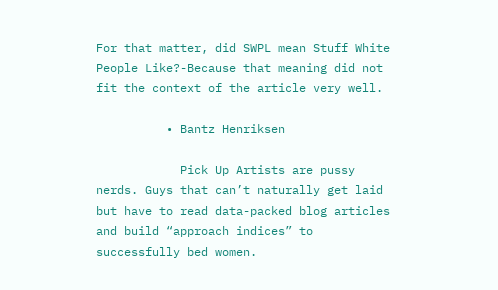For that matter, did SWPL mean Stuff White People Like?-Because that meaning did not fit the context of the article very well.

          • Bantz Henriksen

            Pick Up Artists are pussy nerds. Guys that can’t naturally get laid but have to read data-packed blog articles and build “approach indices” to successfully bed women.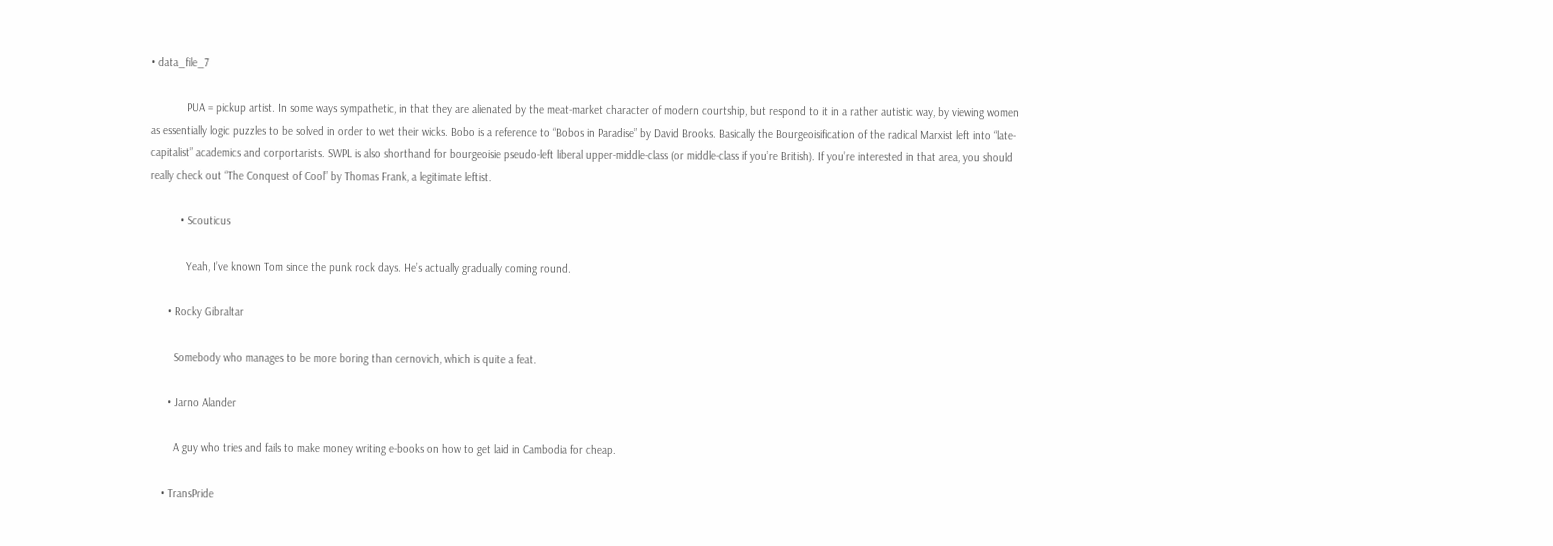• data_file_7

            PUA = pickup artist. In some ways sympathetic, in that they are alienated by the meat-market character of modern courtship, but respond to it in a rather autistic way, by viewing women as essentially logic puzzles to be solved in order to wet their wicks. Bobo is a reference to “Bobos in Paradise” by David Brooks. Basically the Bourgeoisification of the radical Marxist left into “late-capitalist” academics and corportarists. SWPL is also shorthand for bourgeoisie pseudo-left liberal upper-middle-class (or middle-class if you’re British). If you’re interested in that area, you should really check out “The Conquest of Cool” by Thomas Frank, a legitimate leftist.

          • Scouticus

            Yeah, I’ve known Tom since the punk rock days. He’s actually gradually coming round.

      • Rocky Gibraltar

        Somebody who manages to be more boring than cernovich, which is quite a feat.

      • Jarno Alander

        A guy who tries and fails to make money writing e-books on how to get laid in Cambodia for cheap.

    • TransPride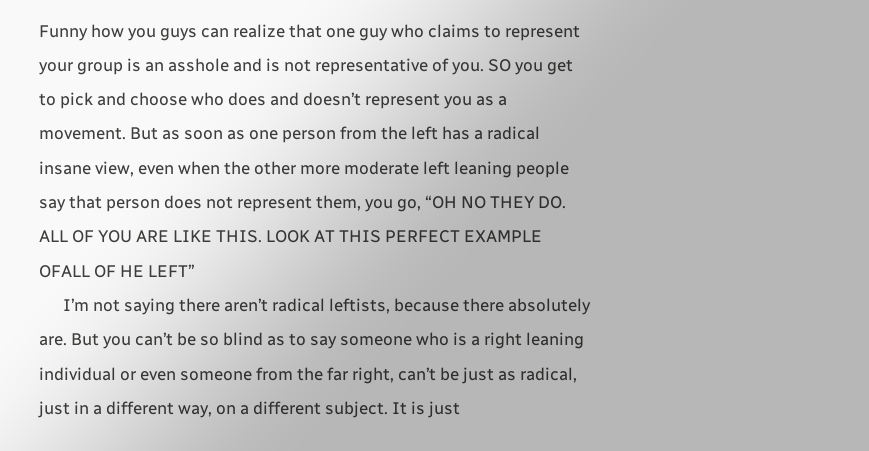Funny how you guys can realize that one guy who claims to represent your group is an asshole and is not representative of you. SO you get to pick and choose who does and doesn’t represent you as a movement. But as soon as one person from the left has a radical insane view, even when the other more moderate left leaning people say that person does not represent them, you go, “OH NO THEY DO. ALL OF YOU ARE LIKE THIS. LOOK AT THIS PERFECT EXAMPLE OFALL OF HE LEFT”
      I’m not saying there aren’t radical leftists, because there absolutely are. But you can’t be so blind as to say someone who is a right leaning individual or even someone from the far right, can’t be just as radical, just in a different way, on a different subject. It is just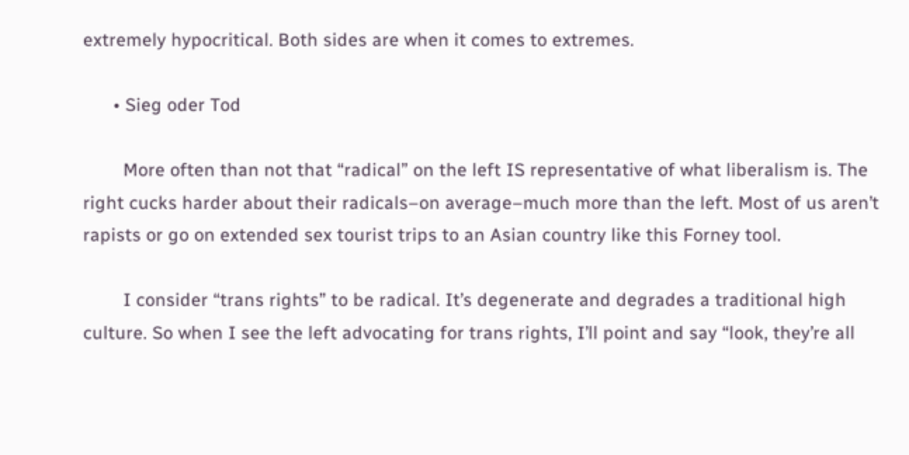extremely hypocritical. Both sides are when it comes to extremes.

      • Sieg oder Tod

        More often than not that “radical” on the left IS representative of what liberalism is. The right cucks harder about their radicals–on average–much more than the left. Most of us aren’t rapists or go on extended sex tourist trips to an Asian country like this Forney tool.

        I consider “trans rights” to be radical. It’s degenerate and degrades a traditional high culture. So when I see the left advocating for trans rights, I’ll point and say “look, they’re all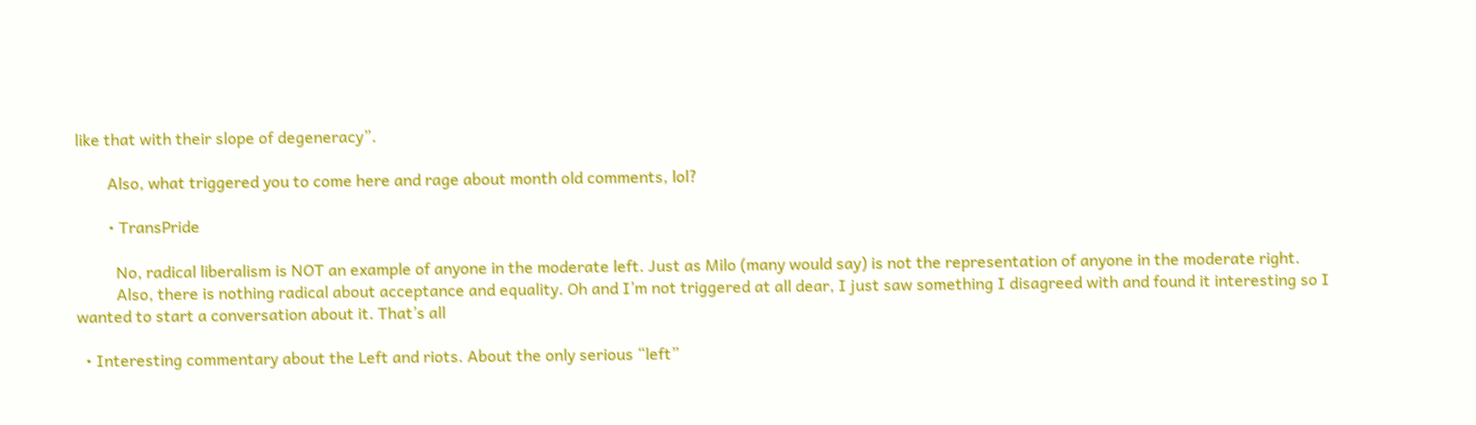like that with their slope of degeneracy”.

        Also, what triggered you to come here and rage about month old comments, lol?

        • TransPride

          No, radical liberalism is NOT an example of anyone in the moderate left. Just as Milo (many would say) is not the representation of anyone in the moderate right.
          Also, there is nothing radical about acceptance and equality. Oh and I’m not triggered at all dear, I just saw something I disagreed with and found it interesting so I wanted to start a conversation about it. That’s all

  • Interesting commentary about the Left and riots. About the only serious “left”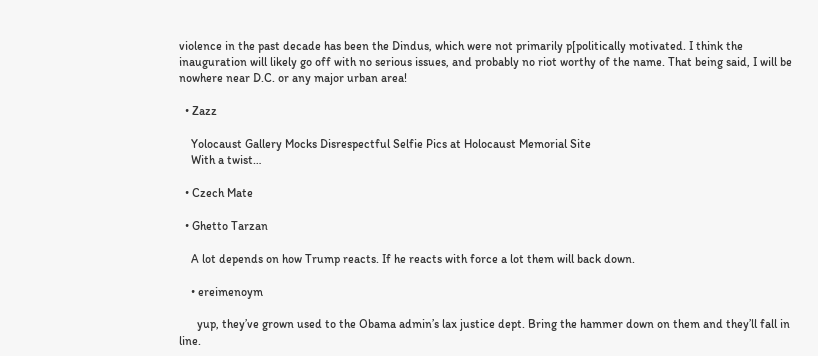violence in the past decade has been the Dindus, which were not primarily p[politically motivated. I think the inauguration will likely go off with no serious issues, and probably no riot worthy of the name. That being said, I will be nowhere near D.C. or any major urban area!

  • Zazz

    Yolocaust Gallery Mocks Disrespectful Selfie Pics at Holocaust Memorial Site
    With a twist…

  • Czech Mate

  • Ghetto Tarzan

    A lot depends on how Trump reacts. If he reacts with force a lot them will back down.

    • ereimenoym

      yup, they’ve grown used to the Obama admin’s lax justice dept. Bring the hammer down on them and they’ll fall in line.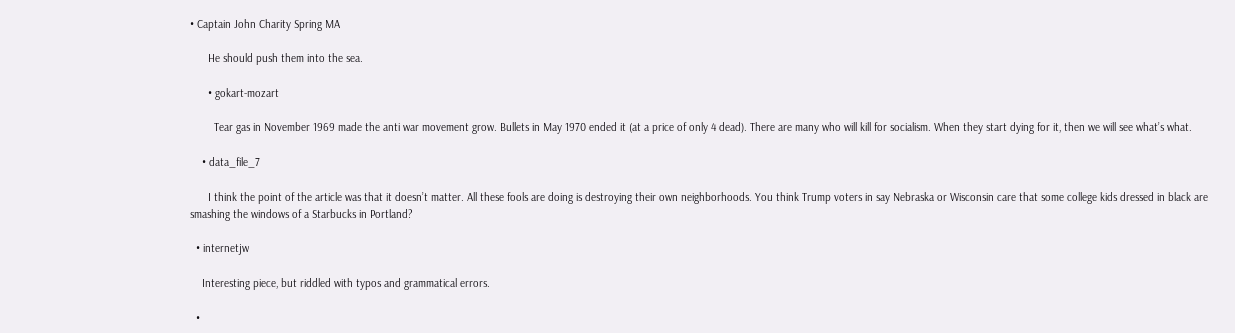• Captain John Charity Spring MA

      He should push them into the sea.

      • gokart-mozart

        Tear gas in November 1969 made the anti war movement grow. Bullets in May 1970 ended it (at a price of only 4 dead). There are many who will kill for socialism. When they start dying for it, then we will see what’s what.

    • data_file_7

      I think the point of the article was that it doesn’t matter. All these fools are doing is destroying their own neighborhoods. You think Trump voters in say Nebraska or Wisconsin care that some college kids dressed in black are smashing the windows of a Starbucks in Portland?

  • internetjw

    Interesting piece, but riddled with typos and grammatical errors.

  •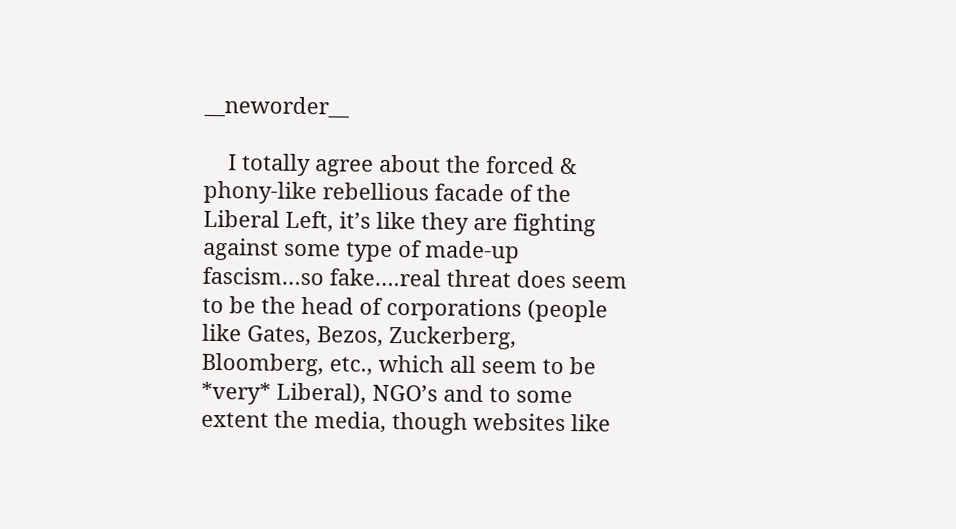__neworder__

    I totally agree about the forced & phony-like rebellious facade of the Liberal Left, it’s like they are fighting against some type of made-up fascism…so fake….real threat does seem to be the head of corporations (people like Gates, Bezos, Zuckerberg, Bloomberg, etc., which all seem to be *very* Liberal), NGO’s and to some extent the media, though websites like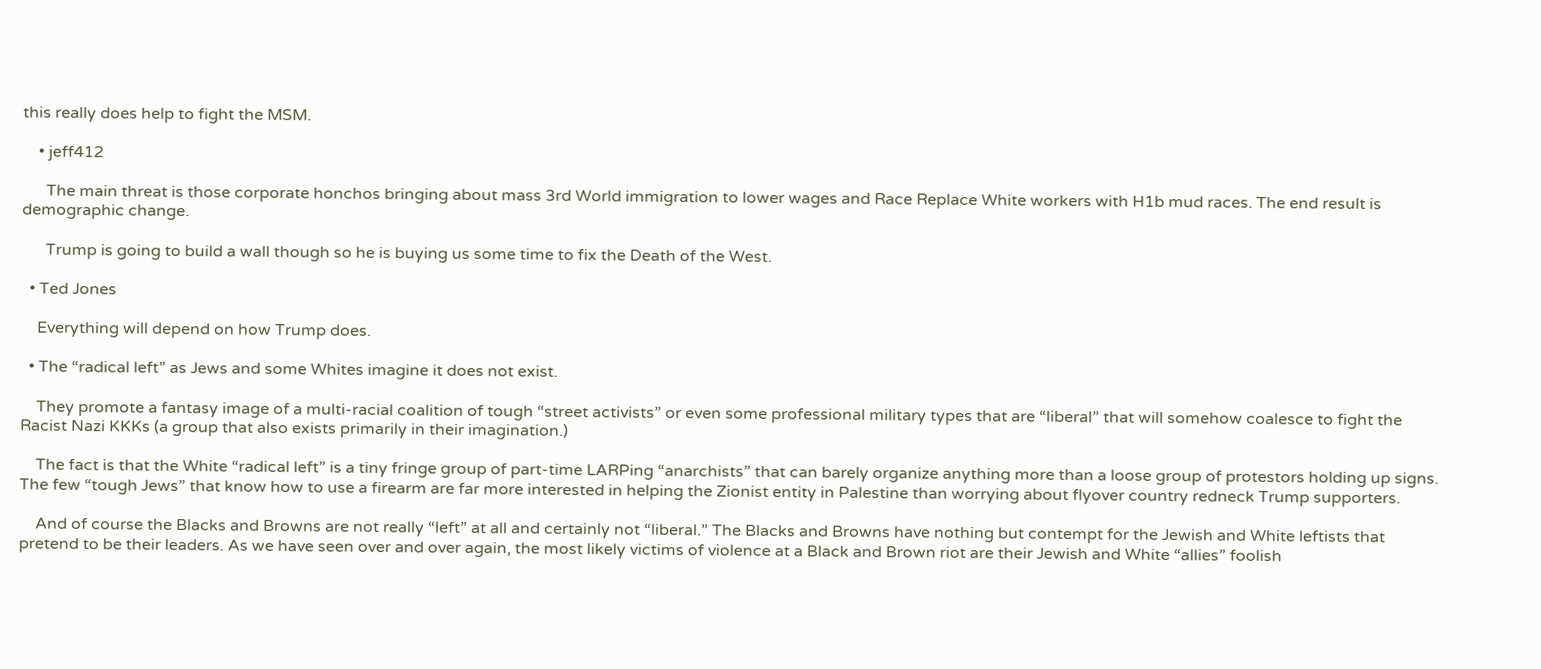this really does help to fight the MSM.

    • jeff412

      The main threat is those corporate honchos bringing about mass 3rd World immigration to lower wages and Race Replace White workers with H1b mud races. The end result is demographic change.

      Trump is going to build a wall though so he is buying us some time to fix the Death of the West.

  • Ted Jones

    Everything will depend on how Trump does.

  • The “radical left” as Jews and some Whites imagine it does not exist.

    They promote a fantasy image of a multi-racial coalition of tough “street activists” or even some professional military types that are “liberal” that will somehow coalesce to fight the Racist Nazi KKKs (a group that also exists primarily in their imagination.)

    The fact is that the White “radical left” is a tiny fringe group of part-time LARPing “anarchists” that can barely organize anything more than a loose group of protestors holding up signs. The few “tough Jews” that know how to use a firearm are far more interested in helping the Zionist entity in Palestine than worrying about flyover country redneck Trump supporters.

    And of course the Blacks and Browns are not really “left” at all and certainly not “liberal.” The Blacks and Browns have nothing but contempt for the Jewish and White leftists that pretend to be their leaders. As we have seen over and over again, the most likely victims of violence at a Black and Brown riot are their Jewish and White “allies” foolish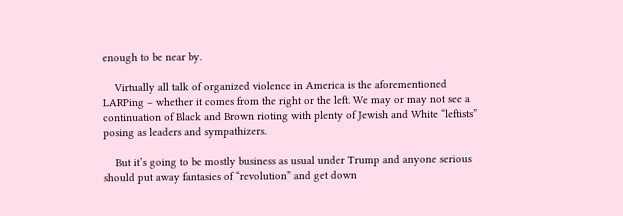enough to be near by.

    Virtually all talk of organized violence in America is the aforementioned LARPing – whether it comes from the right or the left. We may or may not see a continuation of Black and Brown rioting with plenty of Jewish and White “leftists” posing as leaders and sympathizers.

    But it’s going to be mostly business as usual under Trump and anyone serious should put away fantasies of “revolution” and get down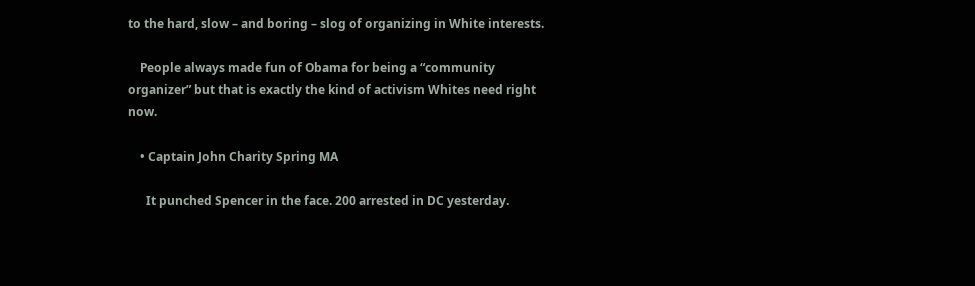to the hard, slow – and boring – slog of organizing in White interests.

    People always made fun of Obama for being a “community organizer” but that is exactly the kind of activism Whites need right now.

    • Captain John Charity Spring MA

      It punched Spencer in the face. 200 arrested in DC yesterday.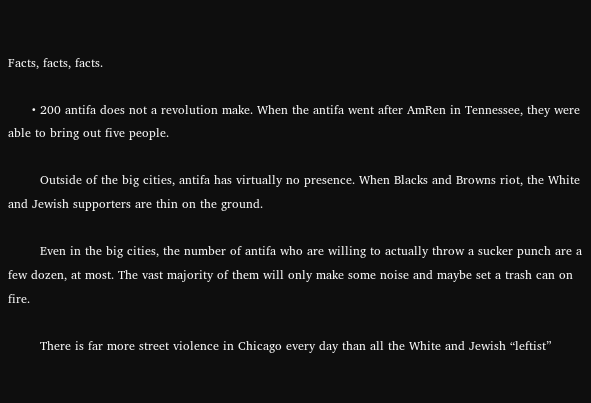Facts, facts, facts.

      • 200 antifa does not a revolution make. When the antifa went after AmRen in Tennessee, they were able to bring out five people.

        Outside of the big cities, antifa has virtually no presence. When Blacks and Browns riot, the White and Jewish supporters are thin on the ground.

        Even in the big cities, the number of antifa who are willing to actually throw a sucker punch are a few dozen, at most. The vast majority of them will only make some noise and maybe set a trash can on fire.

        There is far more street violence in Chicago every day than all the White and Jewish “leftist”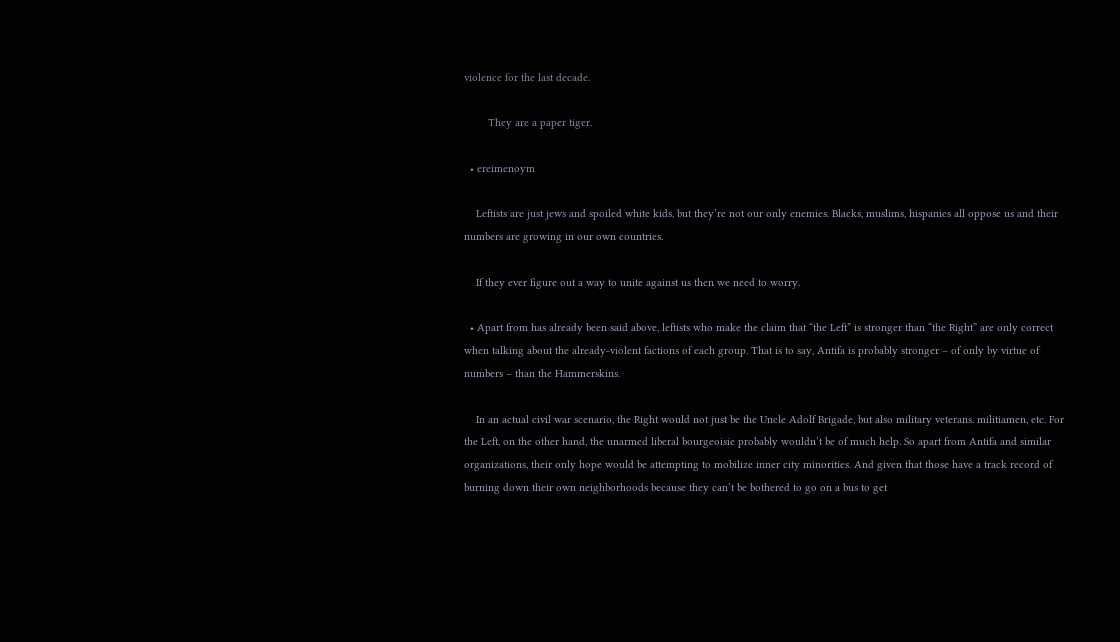violence for the last decade.

        They are a paper tiger.

  • ereimenoym

    Leftists are just jews and spoiled white kids, but they’re not our only enemies. Blacks, muslims, hispanics all oppose us and their numbers are growing in our own countries.

    If they ever figure out a way to unite against us then we need to worry.

  • Apart from has already been said above, leftists who make the claim that “the Left” is stronger than “the Right” are only correct when talking about the already-violent factions of each group. That is to say, Antifa is probably stronger – of only by virtue of numbers – than the Hammerskins.

    In an actual civil war scenario, the Right would not just be the Uncle Adolf Brigade, but also military veterans. militiamen, etc. For the Left, on the other hand, the unarmed liberal bourgeoisie probably wouldn’t be of much help. So apart from Antifa and similar organizations, their only hope would be attempting to mobilize inner city minorities. And given that those have a track record of burning down their own neighborhoods because they can’t be bothered to go on a bus to get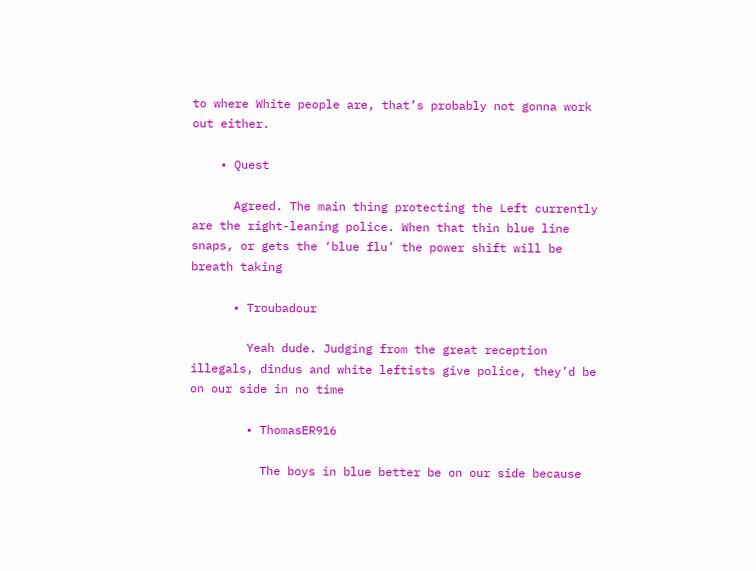to where White people are, that’s probably not gonna work out either.

    • Quest

      Agreed. The main thing protecting the Left currently are the right-leaning police. When that thin blue line snaps, or gets the ‘blue flu’ the power shift will be breath taking

      • Troubadour

        Yeah dude. Judging from the great reception illegals, dindus and white leftists give police, they’d be on our side in no time

        • ThomasER916

          The boys in blue better be on our side because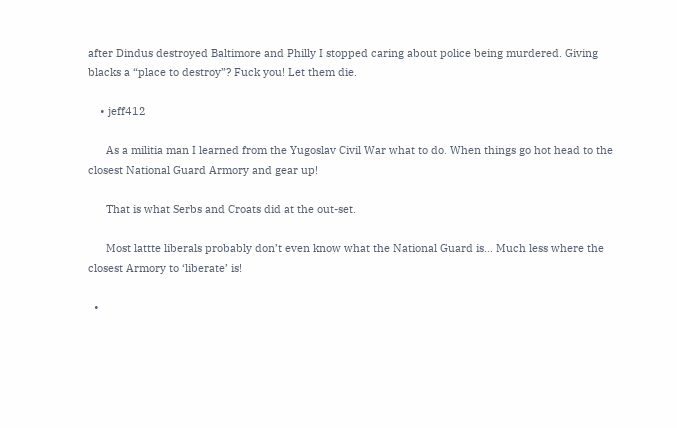after Dindus destroyed Baltimore and Philly I stopped caring about police being murdered. Giving blacks a “place to destroy”? Fuck you! Let them die.

    • jeff412

      As a militia man I learned from the Yugoslav Civil War what to do. When things go hot head to the closest National Guard Armory and gear up!

      That is what Serbs and Croats did at the out-set.

      Most lattte liberals probably don’t even know what the National Guard is… Much less where the closest Armory to ‘liberate’ is!

  •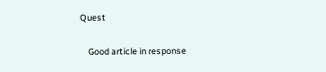Quest

    Good article in response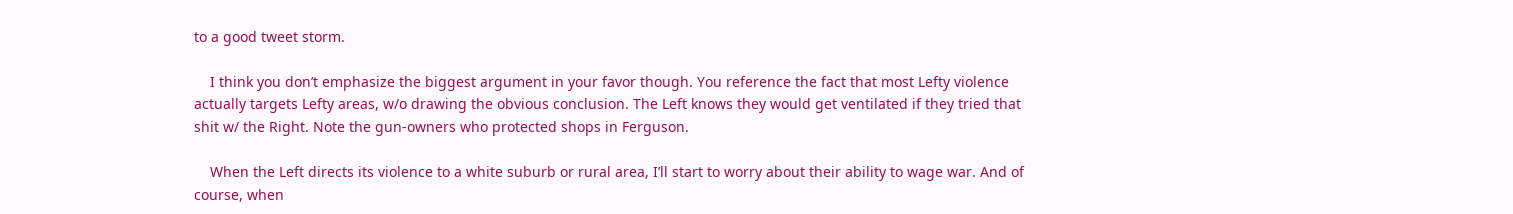to a good tweet storm.

    I think you don’t emphasize the biggest argument in your favor though. You reference the fact that most Lefty violence actually targets Lefty areas, w/o drawing the obvious conclusion. The Left knows they would get ventilated if they tried that shit w/ the Right. Note the gun-owners who protected shops in Ferguson.

    When the Left directs its violence to a white suburb or rural area, I’ll start to worry about their ability to wage war. And of course, when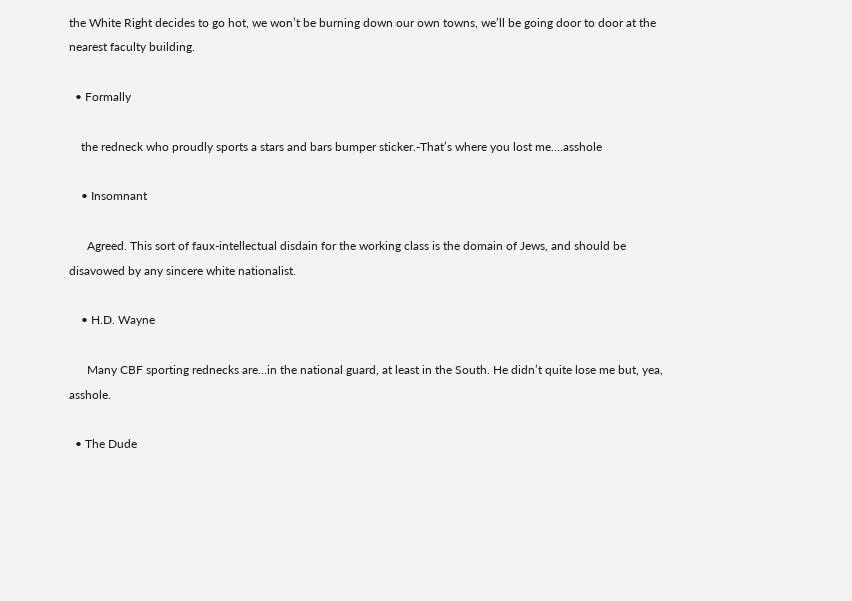the White Right decides to go hot, we won’t be burning down our own towns, we’ll be going door to door at the nearest faculty building.

  • Formally

    the redneck who proudly sports a stars and bars bumper sticker.-That’s where you lost me….asshole

    • Insomnant

      Agreed. This sort of faux-intellectual disdain for the working class is the domain of Jews, and should be disavowed by any sincere white nationalist.

    • H.D. Wayne

      Many CBF sporting rednecks are…in the national guard, at least in the South. He didn’t quite lose me but, yea, asshole.

  • The Dude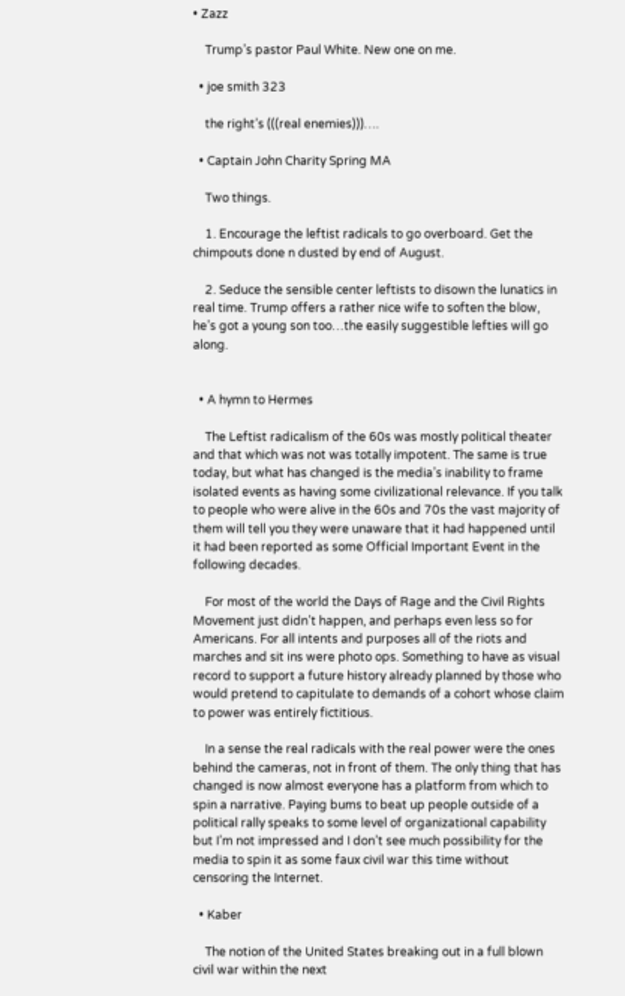• Zazz

    Trump’s pastor Paul White. New one on me.

  • joe smith 323

    the right’s (((real enemies)))….

  • Captain John Charity Spring MA

    Two things.

    1. Encourage the leftist radicals to go overboard. Get the chimpouts done n dusted by end of August.

    2. Seduce the sensible center leftists to disown the lunatics in real time. Trump offers a rather nice wife to soften the blow, he’s got a young son too…the easily suggestible lefties will go along.


  • A hymn to Hermes

    The Leftist radicalism of the 60s was mostly political theater and that which was not was totally impotent. The same is true today, but what has changed is the media’s inability to frame isolated events as having some civilizational relevance. If you talk to people who were alive in the 60s and 70s the vast majority of them will tell you they were unaware that it had happened until it had been reported as some Official Important Event in the following decades.

    For most of the world the Days of Rage and the Civil Rights Movement just didn’t happen, and perhaps even less so for Americans. For all intents and purposes all of the riots and marches and sit ins were photo ops. Something to have as visual record to support a future history already planned by those who would pretend to capitulate to demands of a cohort whose claim to power was entirely fictitious.

    In a sense the real radicals with the real power were the ones behind the cameras, not in front of them. The only thing that has changed is now almost everyone has a platform from which to spin a narrative. Paying bums to beat up people outside of a political rally speaks to some level of organizational capability but I’m not impressed and I don’t see much possibility for the media to spin it as some faux civil war this time without censoring the Internet.

  • Kaber

    The notion of the United States breaking out in a full blown civil war within the next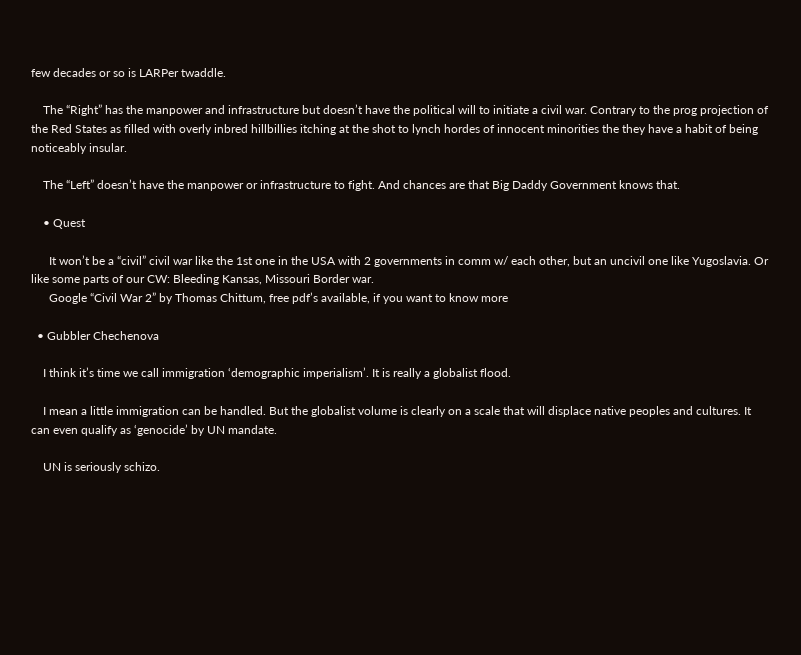few decades or so is LARPer twaddle.

    The “Right” has the manpower and infrastructure but doesn’t have the political will to initiate a civil war. Contrary to the prog projection of the Red States as filled with overly inbred hillbillies itching at the shot to lynch hordes of innocent minorities the they have a habit of being noticeably insular.

    The “Left” doesn’t have the manpower or infrastructure to fight. And chances are that Big Daddy Government knows that.

    • Quest

      It won’t be a “civil” civil war like the 1st one in the USA with 2 governments in comm w/ each other, but an uncivil one like Yugoslavia. Or like some parts of our CW: Bleeding Kansas, Missouri Border war.
      Google “Civil War 2” by Thomas Chittum, free pdf’s available, if you want to know more

  • Gubbler Chechenova

    I think it’s time we call immigration ‘demographic imperialism’. It is really a globalist flood.

    I mean a little immigration can be handled. But the globalist volume is clearly on a scale that will displace native peoples and cultures. It can even qualify as ‘genocide’ by UN mandate.

    UN is seriously schizo.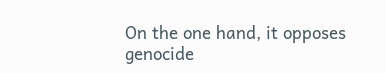On the one hand, it opposes genocide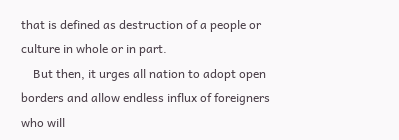that is defined as destruction of a people or culture in whole or in part.
    But then, it urges all nation to adopt open borders and allow endless influx of foreigners who will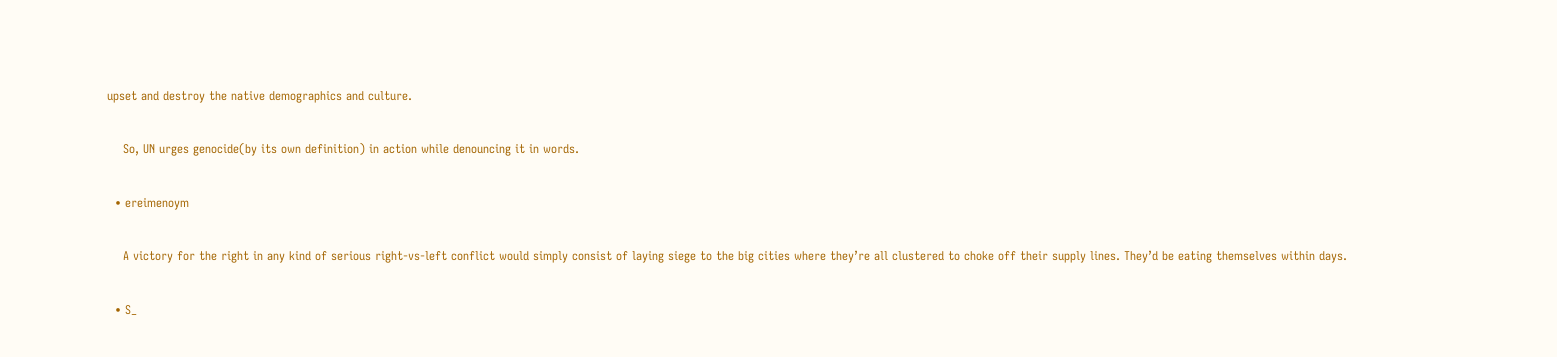upset and destroy the native demographics and culture.

    So, UN urges genocide(by its own definition) in action while denouncing it in words.

  • ereimenoym

    A victory for the right in any kind of serious right-vs-left conflict would simply consist of laying siege to the big cities where they’re all clustered to choke off their supply lines. They’d be eating themselves within days.

  • S_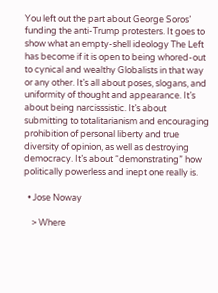You left out the part about George Soros’ funding the anti-Trump protesters. It goes to show what an empty-shell ideology The Left has become if it is open to being whored-out to cynical and wealthy Globalists in that way or any other. It’s all about poses, slogans, and uniformity of thought and appearance. It’s about being narcisssistic. It’s about submitting to totalitarianism and encouraging prohibition of personal liberty and true diversity of opinion, as well as destroying democracy. It’s about “demonstrating” how politically powerless and inept one really is.

  • Jose Noway

    > Where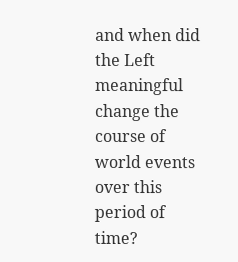and when did the Left meaningful change the course of world events over this period of time?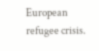European refugee crisis.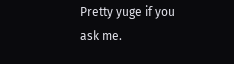Pretty yuge if you ask me.